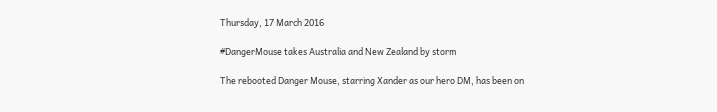Thursday, 17 March 2016

#DangerMouse takes Australia and New Zealand by storm

The rebooted Danger Mouse, starring Xander as our hero DM, has been on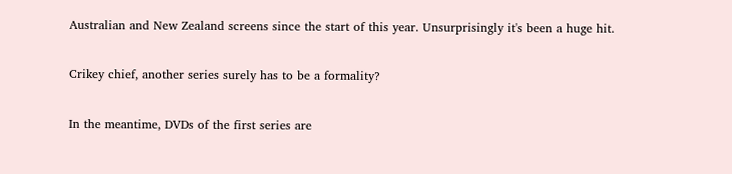Australian and New Zealand screens since the start of this year. Unsurprisingly it's been a huge hit.

Crikey chief, another series surely has to be a formality?

In the meantime, DVDs of the first series are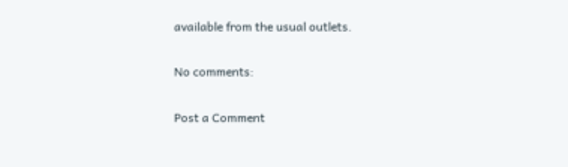available from the usual outlets.

No comments:

Post a Comment